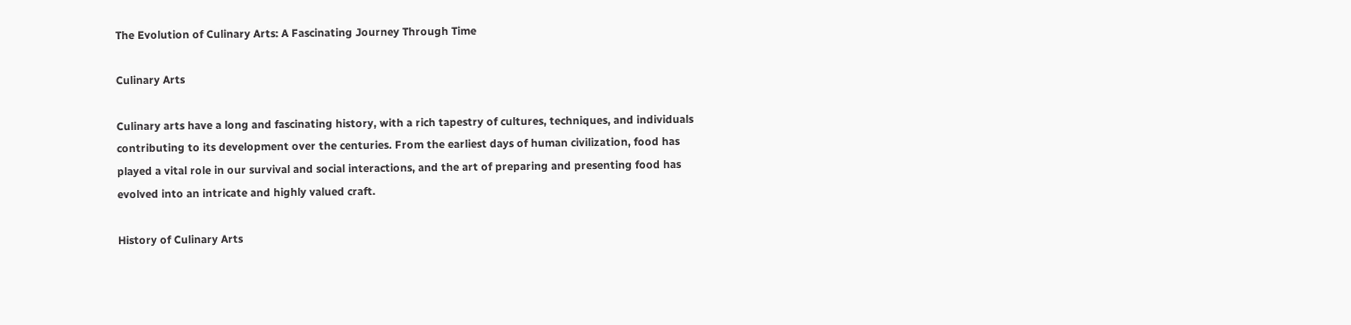The Evolution of Culinary Arts: A Fascinating Journey Through Time

Culinary Arts

Culinary arts have a long and fascinating history, with a rich tapestry of cultures, techniques, and individuals contributing to its development over the centuries. From the earliest days of human civilization, food has played a vital role in our survival and social interactions, and the art of preparing and presenting food has evolved into an intricate and highly valued craft.

History of Culinary Arts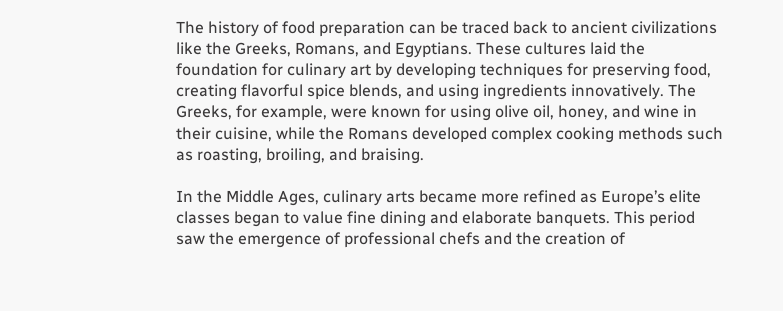The history of food preparation can be traced back to ancient civilizations like the Greeks, Romans, and Egyptians. These cultures laid the foundation for culinary art by developing techniques for preserving food, creating flavorful spice blends, and using ingredients innovatively. The Greeks, for example, were known for using olive oil, honey, and wine in their cuisine, while the Romans developed complex cooking methods such as roasting, broiling, and braising.

In the Middle Ages, culinary arts became more refined as Europe’s elite classes began to value fine dining and elaborate banquets. This period saw the emergence of professional chefs and the creation of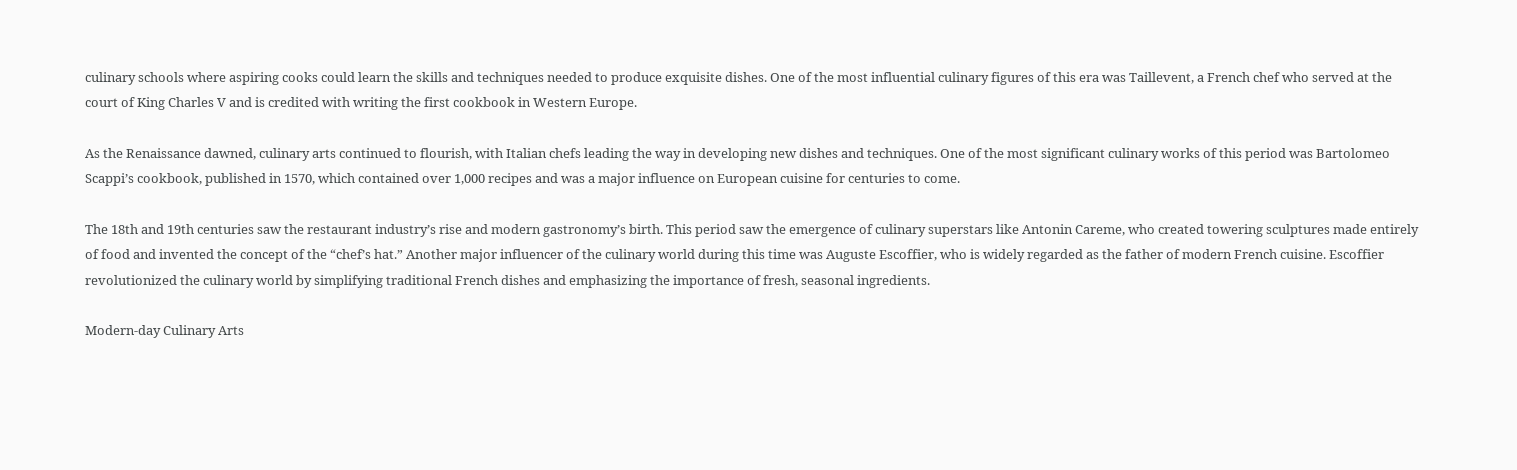culinary schools where aspiring cooks could learn the skills and techniques needed to produce exquisite dishes. One of the most influential culinary figures of this era was Taillevent, a French chef who served at the court of King Charles V and is credited with writing the first cookbook in Western Europe.

As the Renaissance dawned, culinary arts continued to flourish, with Italian chefs leading the way in developing new dishes and techniques. One of the most significant culinary works of this period was Bartolomeo Scappi’s cookbook, published in 1570, which contained over 1,000 recipes and was a major influence on European cuisine for centuries to come.

The 18th and 19th centuries saw the restaurant industry’s rise and modern gastronomy’s birth. This period saw the emergence of culinary superstars like Antonin Careme, who created towering sculptures made entirely of food and invented the concept of the “chef’s hat.” Another major influencer of the culinary world during this time was Auguste Escoffier, who is widely regarded as the father of modern French cuisine. Escoffier revolutionized the culinary world by simplifying traditional French dishes and emphasizing the importance of fresh, seasonal ingredients.

Modern-day Culinary Arts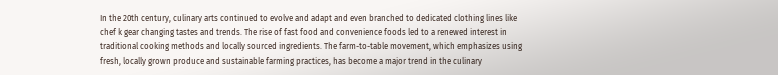In the 20th century, culinary arts continued to evolve and adapt and even branched to dedicated clothing lines like chef k gear changing tastes and trends. The rise of fast food and convenience foods led to a renewed interest in traditional cooking methods and locally sourced ingredients. The farm-to-table movement, which emphasizes using fresh, locally grown produce and sustainable farming practices, has become a major trend in the culinary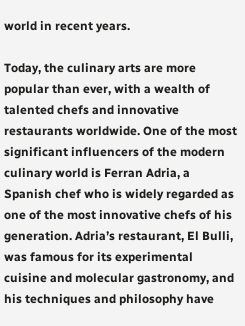world in recent years.

Today, the culinary arts are more popular than ever, with a wealth of talented chefs and innovative restaurants worldwide. One of the most significant influencers of the modern culinary world is Ferran Adria, a Spanish chef who is widely regarded as one of the most innovative chefs of his generation. Adria’s restaurant, El Bulli, was famous for its experimental cuisine and molecular gastronomy, and his techniques and philosophy have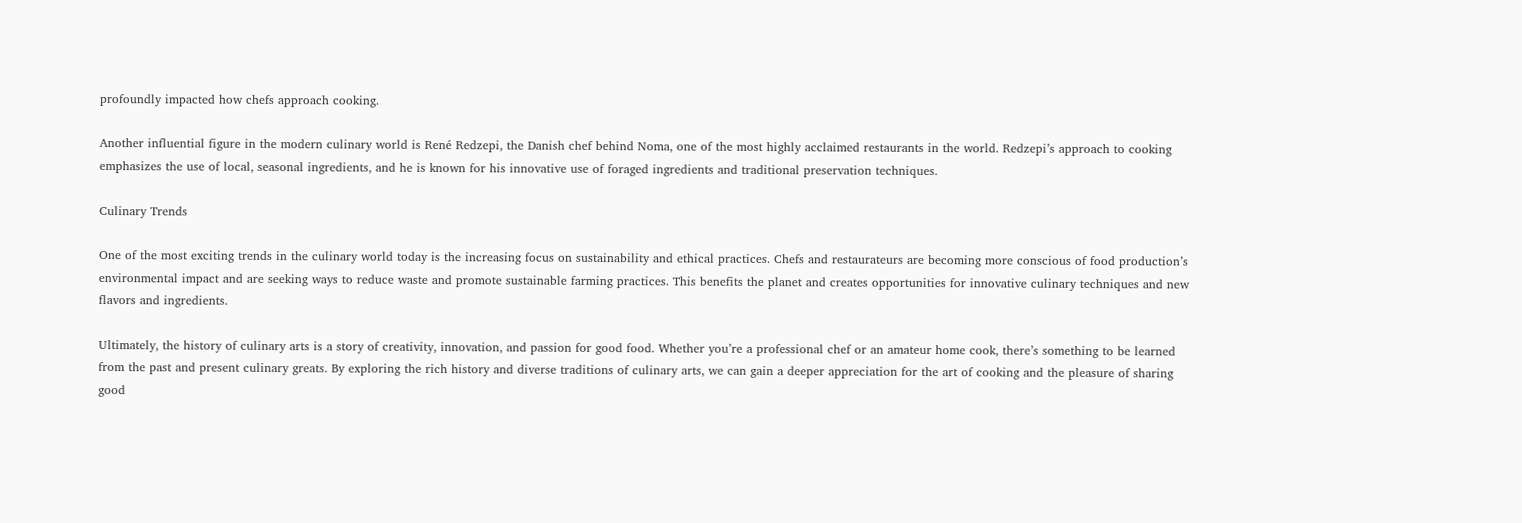profoundly impacted how chefs approach cooking.

Another influential figure in the modern culinary world is René Redzepi, the Danish chef behind Noma, one of the most highly acclaimed restaurants in the world. Redzepi’s approach to cooking emphasizes the use of local, seasonal ingredients, and he is known for his innovative use of foraged ingredients and traditional preservation techniques.

Culinary Trends

One of the most exciting trends in the culinary world today is the increasing focus on sustainability and ethical practices. Chefs and restaurateurs are becoming more conscious of food production’s environmental impact and are seeking ways to reduce waste and promote sustainable farming practices. This benefits the planet and creates opportunities for innovative culinary techniques and new flavors and ingredients.

Ultimately, the history of culinary arts is a story of creativity, innovation, and passion for good food. Whether you’re a professional chef or an amateur home cook, there’s something to be learned from the past and present culinary greats. By exploring the rich history and diverse traditions of culinary arts, we can gain a deeper appreciation for the art of cooking and the pleasure of sharing good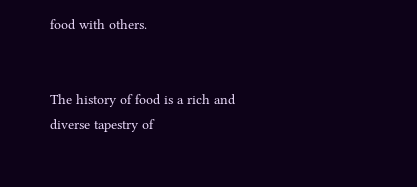food with others.


The history of food is a rich and diverse tapestry of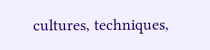cultures, techniques,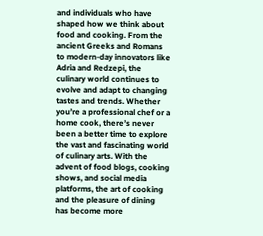and individuals who have shaped how we think about food and cooking. From the ancient Greeks and Romans to modern-day innovators like Adria and Redzepi, the culinary world continues to evolve and adapt to changing tastes and trends. Whether you’re a professional chef or a home cook, there’s never been a better time to explore the vast and fascinating world of culinary arts. With the advent of food blogs, cooking shows, and social media platforms, the art of cooking and the pleasure of dining has become more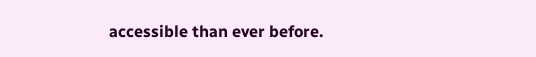accessible than ever before.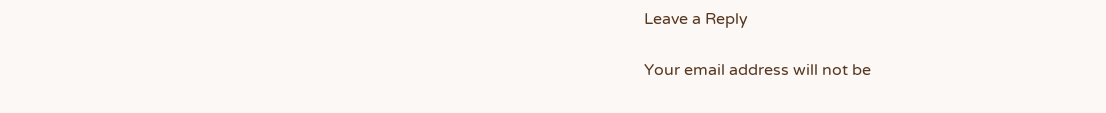Leave a Reply

Your email address will not be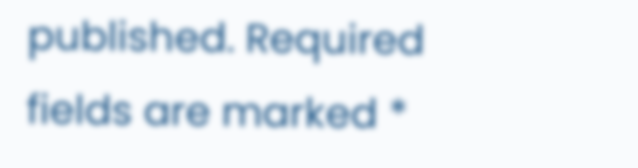published. Required fields are marked *